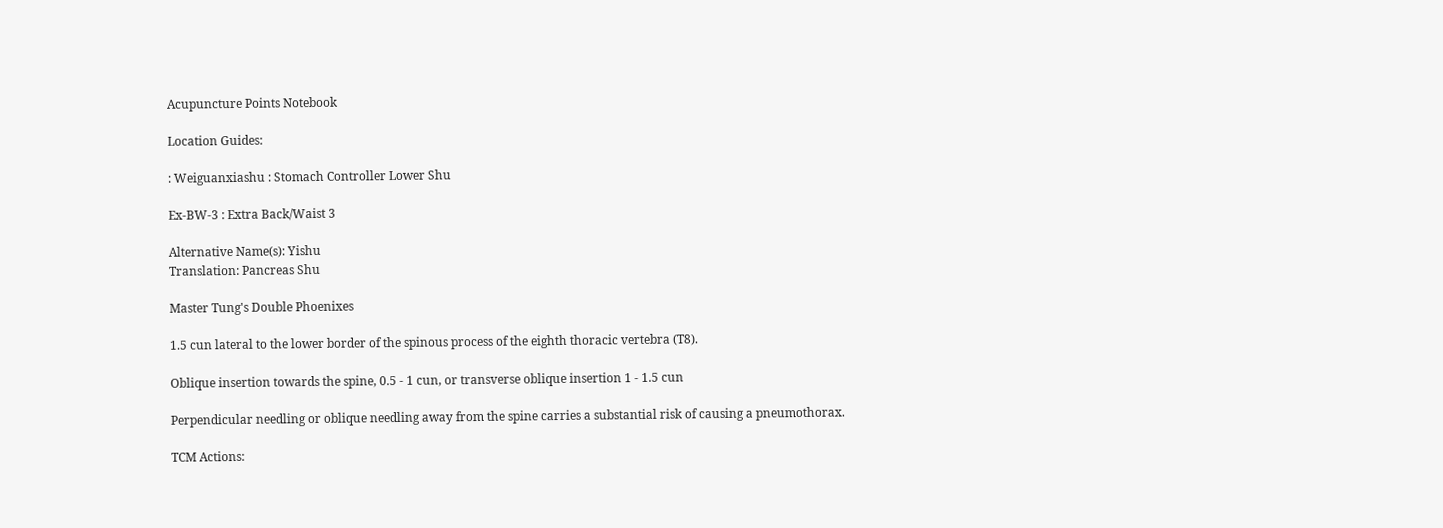Acupuncture Points Notebook

Location Guides:

: Weiguanxiashu : Stomach Controller Lower Shu

Ex-BW-3 : Extra Back/Waist 3

Alternative Name(s): Yishu
Translation: Pancreas Shu

Master Tung's Double Phoenixes

1.5 cun lateral to the lower border of the spinous process of the eighth thoracic vertebra (T8).

Oblique insertion towards the spine, 0.5 - 1 cun, or transverse oblique insertion 1 - 1.5 cun

Perpendicular needling or oblique needling away from the spine carries a substantial risk of causing a pneumothorax.

TCM Actions: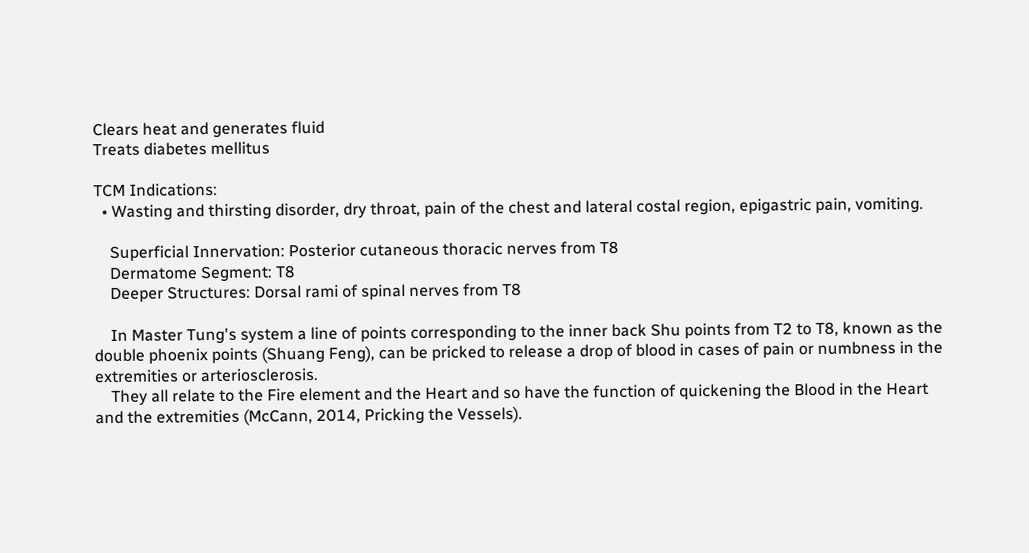Clears heat and generates fluid
Treats diabetes mellitus

TCM Indications:
  • Wasting and thirsting disorder, dry throat, pain of the chest and lateral costal region, epigastric pain, vomiting.

    Superficial Innervation: Posterior cutaneous thoracic nerves from T8
    Dermatome Segment: T8
    Deeper Structures: Dorsal rami of spinal nerves from T8

    In Master Tung's system a line of points corresponding to the inner back Shu points from T2 to T8, known as the double phoenix points (Shuang Feng), can be pricked to release a drop of blood in cases of pain or numbness in the extremities or arteriosclerosis.
    They all relate to the Fire element and the Heart and so have the function of quickening the Blood in the Heart and the extremities (McCann, 2014, Pricking the Vessels).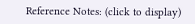Reference Notes: (click to display)